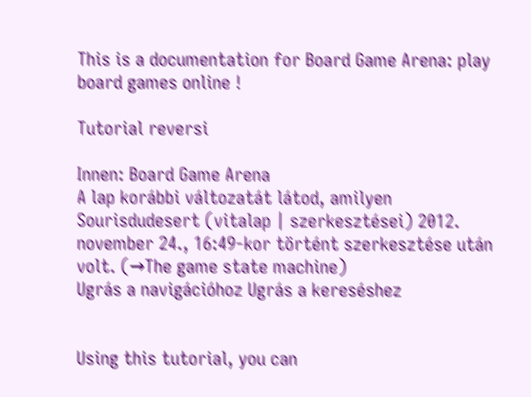This is a documentation for Board Game Arena: play board games online !

Tutorial reversi

Innen: Board Game Arena
A lap korábbi változatát látod, amilyen Sourisdudesert (vitalap | szerkesztései) 2012. november 24., 16:49-kor történt szerkesztése után volt. (→The game state machine)
Ugrás a navigációhoz Ugrás a kereséshez


Using this tutorial, you can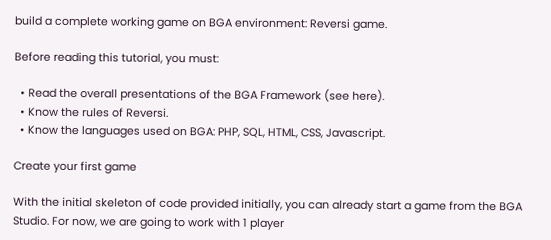build a complete working game on BGA environment: Reversi game.

Before reading this tutorial, you must:

  • Read the overall presentations of the BGA Framework (see here).
  • Know the rules of Reversi.
  • Know the languages used on BGA: PHP, SQL, HTML, CSS, Javascript.

Create your first game

With the initial skeleton of code provided initially, you can already start a game from the BGA Studio. For now, we are going to work with 1 player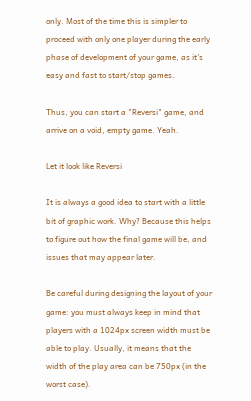only. Most of the time this is simpler to proceed with only one player during the early phase of development of your game, as it's easy and fast to start/stop games.

Thus, you can start a "Reversi" game, and arrive on a void, empty game. Yeah.

Let it look like Reversi

It is always a good idea to start with a little bit of graphic work. Why? Because this helps to figure out how the final game will be, and issues that may appear later.

Be careful during designing the layout of your game: you must always keep in mind that players with a 1024px screen width must be able to play. Usually, it means that the width of the play area can be 750px (in the worst case).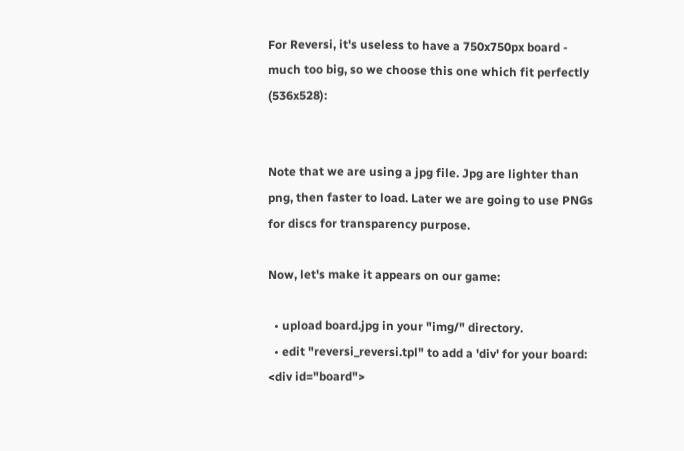For Reversi, it's useless to have a 750x750px board - much too big, so we choose this one which fit perfectly (536x528):


Note that we are using a jpg file. Jpg are lighter than png, then faster to load. Later we are going to use PNGs for discs for transparency purpose.

Now, let's make it appears on our game:

  • upload board.jpg in your "img/" directory.
  • edit "reversi_reversi.tpl" to add a 'div' for your board:
<div id="board">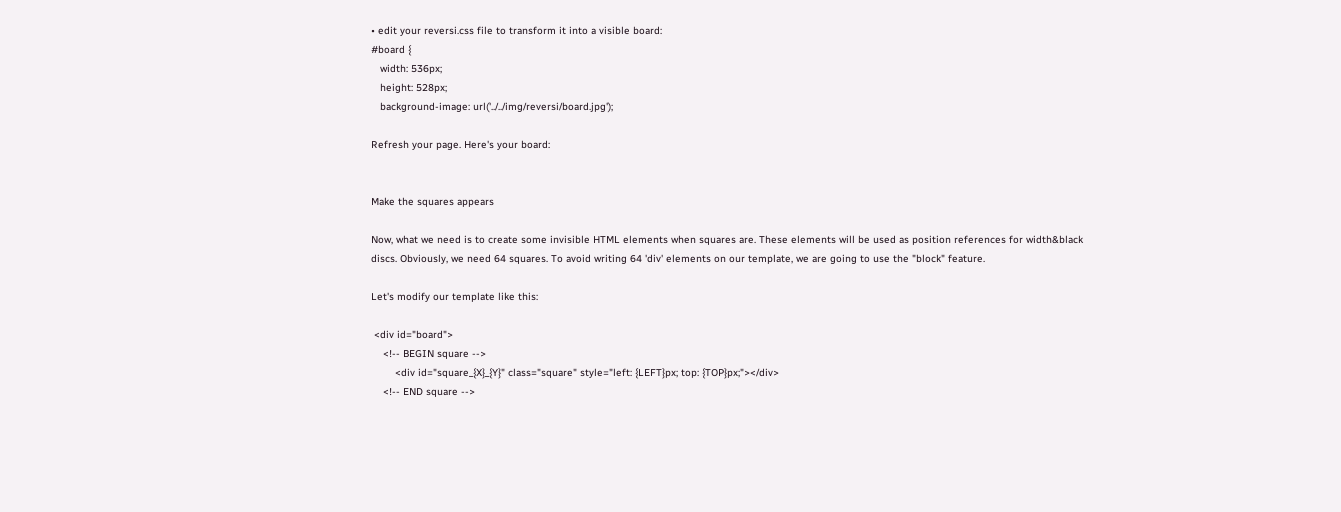• edit your reversi.css file to transform it into a visible board:
#board {
   width: 536px;
   height: 528px;
   background-image: url('../../img/reversi/board.jpg');

Refresh your page. Here's your board:


Make the squares appears

Now, what we need is to create some invisible HTML elements when squares are. These elements will be used as position references for width&black discs. Obviously, we need 64 squares. To avoid writing 64 'div' elements on our template, we are going to use the "block" feature.

Let's modify our template like this:

 <div id="board">
    <!-- BEGIN square -->
        <div id="square_{X}_{Y}" class="square" style="left: {LEFT}px; top: {TOP}px;"></div>
    <!-- END square -->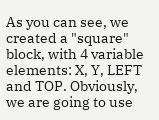As you can see, we created a "square" block, with 4 variable elements: X, Y, LEFT and TOP. Obviously, we are going to use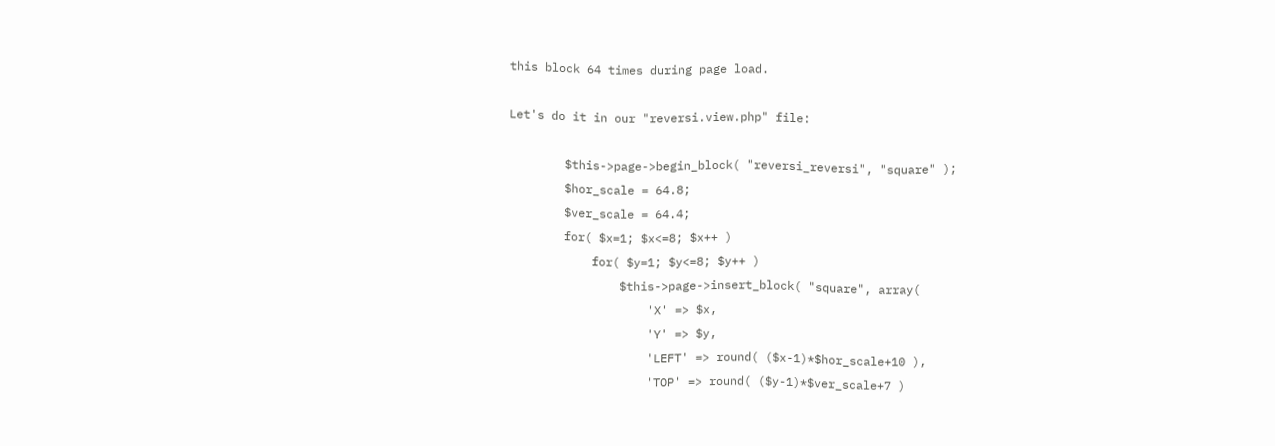this block 64 times during page load.

Let's do it in our "reversi.view.php" file:

        $this->page->begin_block( "reversi_reversi", "square" );
        $hor_scale = 64.8;
        $ver_scale = 64.4;
        for( $x=1; $x<=8; $x++ )
            for( $y=1; $y<=8; $y++ )
                $this->page->insert_block( "square", array(
                    'X' => $x,
                    'Y' => $y,
                    'LEFT' => round( ($x-1)*$hor_scale+10 ),
                    'TOP' => round( ($y-1)*$ver_scale+7 )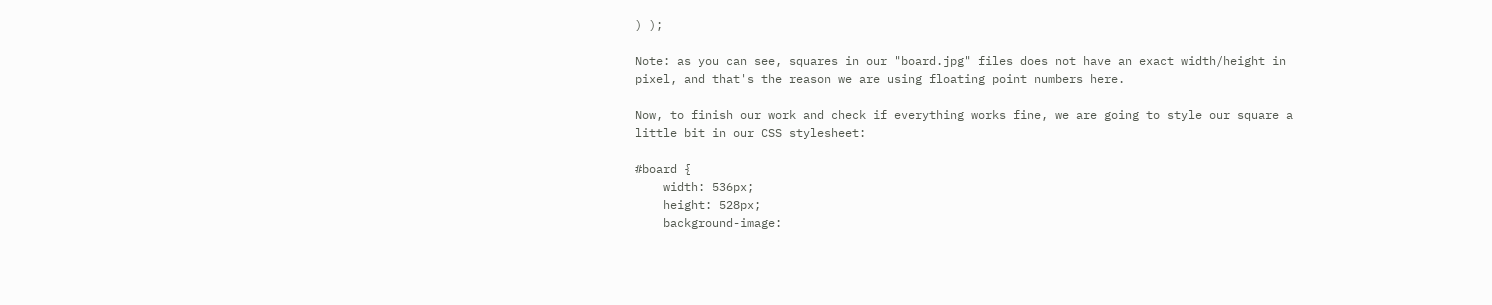) );

Note: as you can see, squares in our "board.jpg" files does not have an exact width/height in pixel, and that's the reason we are using floating point numbers here.

Now, to finish our work and check if everything works fine, we are going to style our square a little bit in our CSS stylesheet:

#board {
    width: 536px;
    height: 528px;
    background-image: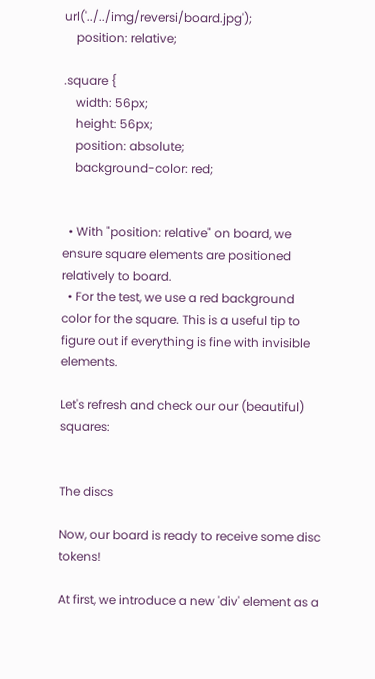url('../../img/reversi/board.jpg');
    position: relative;

.square {
    width: 56px;
    height: 56px;
    position: absolute;
    background-color: red;


  • With "position: relative" on board, we ensure square elements are positioned relatively to board.
  • For the test, we use a red background color for the square. This is a useful tip to figure out if everything is fine with invisible elements.

Let's refresh and check our our (beautiful) squares:


The discs

Now, our board is ready to receive some disc tokens!

At first, we introduce a new 'div' element as a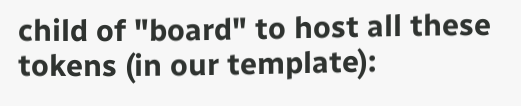child of "board" to host all these tokens (in our template):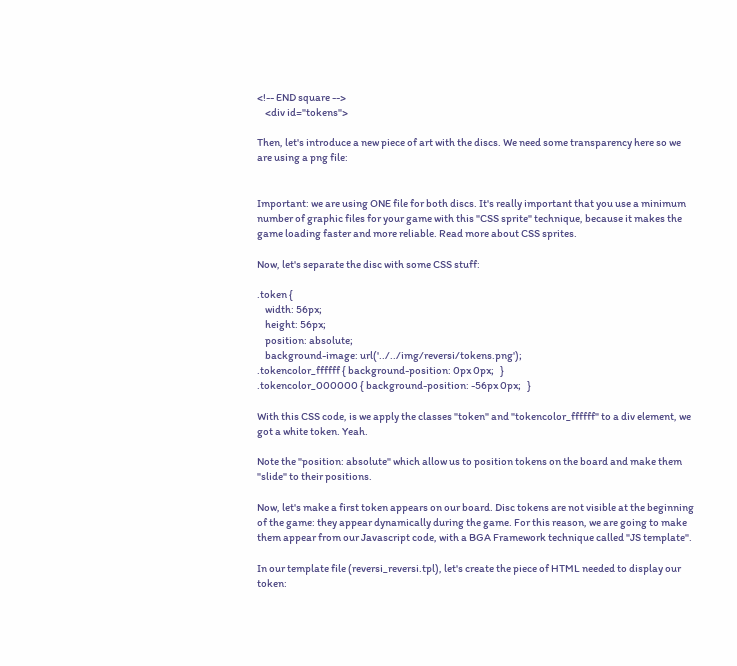<!-- END square -->
    <div id="tokens">

Then, let's introduce a new piece of art with the discs. We need some transparency here so we are using a png file:


Important: we are using ONE file for both discs. It's really important that you use a minimum number of graphic files for your game with this "CSS sprite" technique, because it makes the game loading faster and more reliable. Read more about CSS sprites.

Now, let's separate the disc with some CSS stuff:

.token {
    width: 56px;
    height: 56px;
    position: absolute;
    background-image: url('../../img/reversi/tokens.png');
.tokencolor_ffffff { background-position: 0px 0px;   }
.tokencolor_000000 { background-position: -56px 0px;   }

With this CSS code, is we apply the classes "token" and "tokencolor_ffffff" to a div element, we got a white token. Yeah.

Note the "position: absolute" which allow us to position tokens on the board and make them "slide" to their positions.

Now, let's make a first token appears on our board. Disc tokens are not visible at the beginning of the game: they appear dynamically during the game. For this reason, we are going to make them appear from our Javascript code, with a BGA Framework technique called "JS template".

In our template file (reversi_reversi.tpl), let's create the piece of HTML needed to display our token: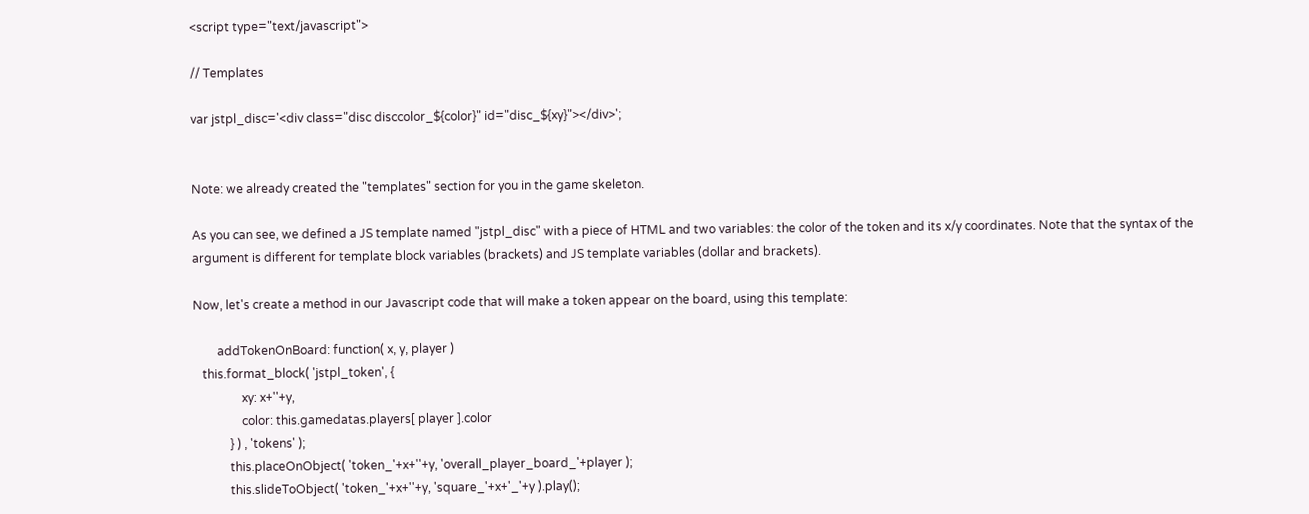<script type="text/javascript">

// Templates

var jstpl_disc='<div class="disc disccolor_${color}" id="disc_${xy}"></div>';


Note: we already created the "templates" section for you in the game skeleton.

As you can see, we defined a JS template named "jstpl_disc" with a piece of HTML and two variables: the color of the token and its x/y coordinates. Note that the syntax of the argument is different for template block variables (brackets) and JS template variables (dollar and brackets).

Now, let's create a method in our Javascript code that will make a token appear on the board, using this template:

        addTokenOnBoard: function( x, y, player )
   this.format_block( 'jstpl_token', {
                xy: x+''+y,
                color: this.gamedatas.players[ player ].color
            } ) , 'tokens' );
            this.placeOnObject( 'token_'+x+''+y, 'overall_player_board_'+player );
            this.slideToObject( 'token_'+x+''+y, 'square_'+x+'_'+y ).play();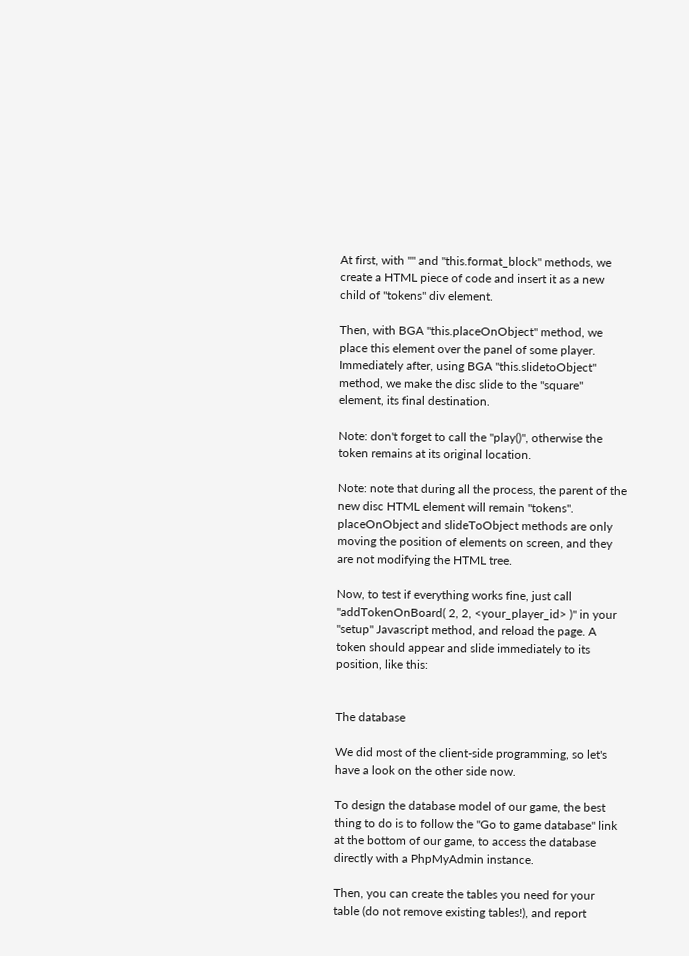At first, with "" and "this.format_block" methods, we create a HTML piece of code and insert it as a new child of "tokens" div element.

Then, with BGA "this.placeOnObject" method, we place this element over the panel of some player. Immediately after, using BGA "this.slidetoObject" method, we make the disc slide to the "square" element, its final destination.

Note: don't forget to call the "play()", otherwise the token remains at its original location.

Note: note that during all the process, the parent of the new disc HTML element will remain "tokens". placeOnObject and slideToObject methods are only moving the position of elements on screen, and they are not modifying the HTML tree.

Now, to test if everything works fine, just call "addTokenOnBoard( 2, 2, <your_player_id> )" in your "setup" Javascript method, and reload the page. A token should appear and slide immediately to its position, like this:


The database

We did most of the client-side programming, so let's have a look on the other side now.

To design the database model of our game, the best thing to do is to follow the "Go to game database" link at the bottom of our game, to access the database directly with a PhpMyAdmin instance.

Then, you can create the tables you need for your table (do not remove existing tables!), and report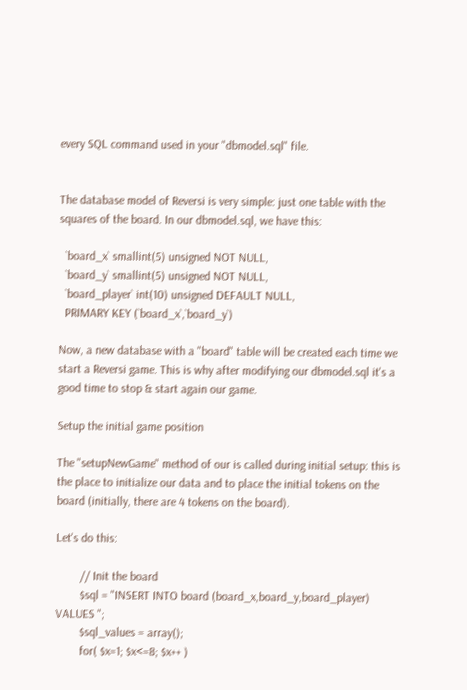every SQL command used in your "dbmodel.sql" file.


The database model of Reversi is very simple: just one table with the squares of the board. In our dbmodel.sql, we have this:

  `board_x` smallint(5) unsigned NOT NULL,
  `board_y` smallint(5) unsigned NOT NULL,
  `board_player` int(10) unsigned DEFAULT NULL,
  PRIMARY KEY (`board_x`,`board_y`)

Now, a new database with a "board" table will be created each time we start a Reversi game. This is why after modifying our dbmodel.sql it's a good time to stop & start again our game.

Setup the initial game position

The "setupNewGame" method of our is called during initial setup: this is the place to initialize our data and to place the initial tokens on the board (initially, there are 4 tokens on the board).

Let's do this:

        // Init the board
        $sql = "INSERT INTO board (board_x,board_y,board_player) VALUES ";
        $sql_values = array();
        for( $x=1; $x<=8; $x++ )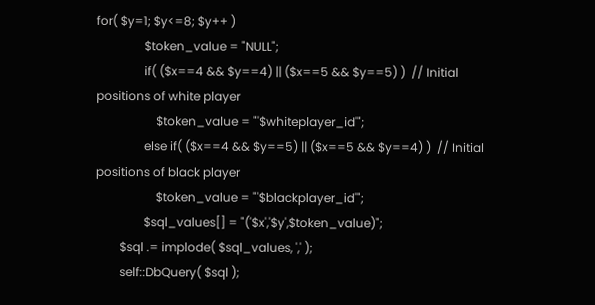for( $y=1; $y<=8; $y++ )
                $token_value = "NULL";
                if( ($x==4 && $y==4) || ($x==5 && $y==5) )  // Initial positions of white player
                    $token_value = "'$whiteplayer_id'";
                else if( ($x==4 && $y==5) || ($x==5 && $y==4) )  // Initial positions of black player
                    $token_value = "'$blackplayer_id'";
                $sql_values[] = "('$x','$y',$token_value)";
        $sql .= implode( $sql_values, ',' );
        self::DbQuery( $sql );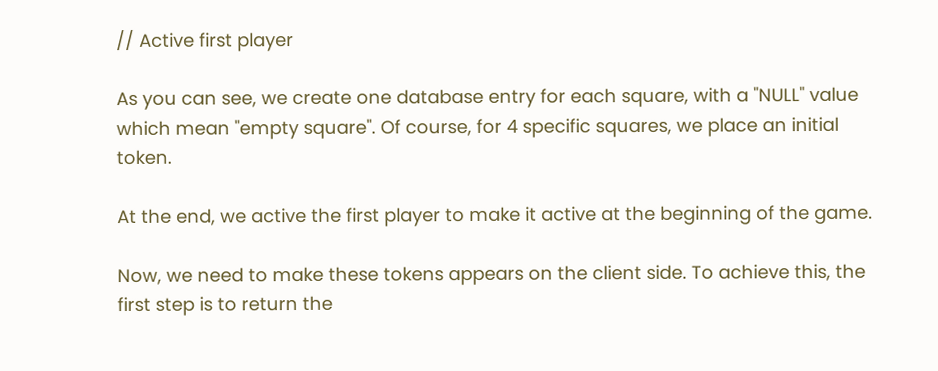// Active first player

As you can see, we create one database entry for each square, with a "NULL" value which mean "empty square". Of course, for 4 specific squares, we place an initial token.

At the end, we active the first player to make it active at the beginning of the game.

Now, we need to make these tokens appears on the client side. To achieve this, the first step is to return the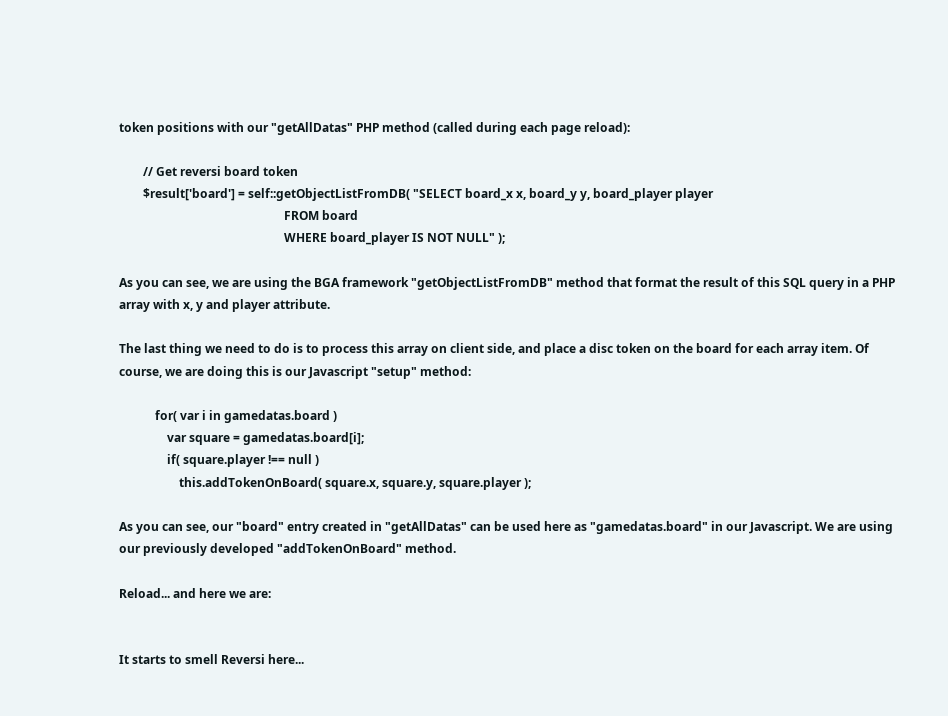token positions with our "getAllDatas" PHP method (called during each page reload):

        // Get reversi board token
        $result['board'] = self::getObjectListFromDB( "SELECT board_x x, board_y y, board_player player
                                                       FROM board
                                                       WHERE board_player IS NOT NULL" );

As you can see, we are using the BGA framework "getObjectListFromDB" method that format the result of this SQL query in a PHP array with x, y and player attribute.

The last thing we need to do is to process this array on client side, and place a disc token on the board for each array item. Of course, we are doing this is our Javascript "setup" method:

            for( var i in gamedatas.board )
                var square = gamedatas.board[i];
                if( square.player !== null )
                    this.addTokenOnBoard( square.x, square.y, square.player );

As you can see, our "board" entry created in "getAllDatas" can be used here as "gamedatas.board" in our Javascript. We are using our previously developed "addTokenOnBoard" method.

Reload... and here we are:


It starts to smell Reversi here...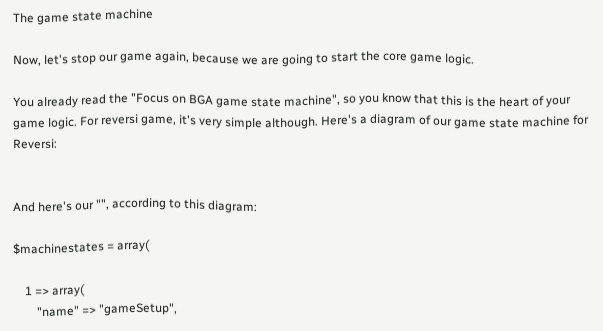The game state machine

Now, let's stop our game again, because we are going to start the core game logic.

You already read the "Focus on BGA game state machine", so you know that this is the heart of your game logic. For reversi game, it's very simple although. Here's a diagram of our game state machine for Reversi:


And here's our "", according to this diagram:

$machinestates = array(

    1 => array(
        "name" => "gameSetup",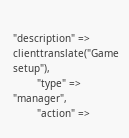"description" => clienttranslate("Game setup"),
        "type" => "manager",
        "action" =>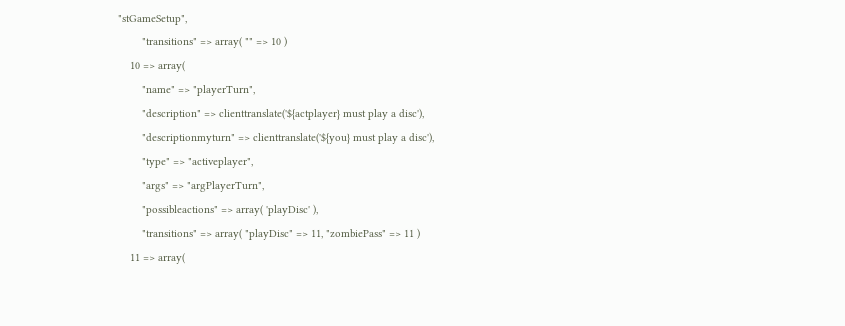"stGameSetup",
        "transitions" => array( "" => 10 )
    10 => array(
        "name" => "playerTurn",
        "description" => clienttranslate('${actplayer} must play a disc'),
        "descriptionmyturn" => clienttranslate('${you} must play a disc'),
        "type" => "activeplayer",
        "args" => "argPlayerTurn",
        "possibleactions" => array( 'playDisc' ),
        "transitions" => array( "playDisc" => 11, "zombiePass" => 11 )
    11 => array(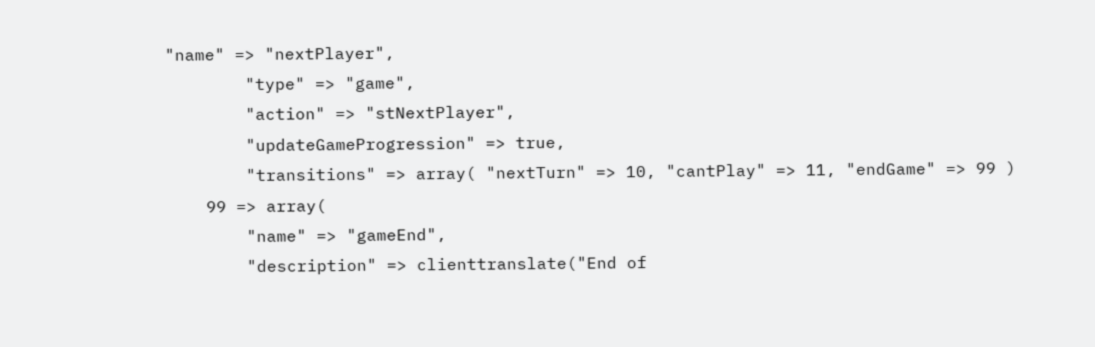"name" => "nextPlayer",
        "type" => "game",
        "action" => "stNextPlayer",
        "updateGameProgression" => true,
        "transitions" => array( "nextTurn" => 10, "cantPlay" => 11, "endGame" => 99 )
    99 => array(
        "name" => "gameEnd",
        "description" => clienttranslate("End of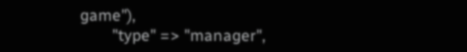game"),
        "type" => "manager",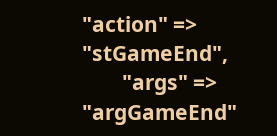"action" => "stGameEnd",
        "args" => "argGameEnd"